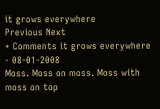it grows everywhere
Previous Next
+ Comments it grows everywhere - 08-01-2008
Moss. Moss on moss. Moss with moss on top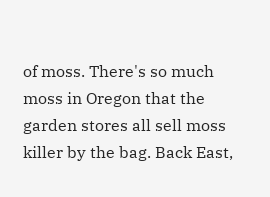of moss. There's so much moss in Oregon that the garden stores all sell moss killer by the bag. Back East,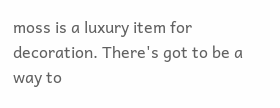moss is a luxury item for decoration. There's got to be a way to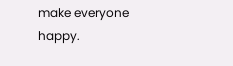make everyone happy.